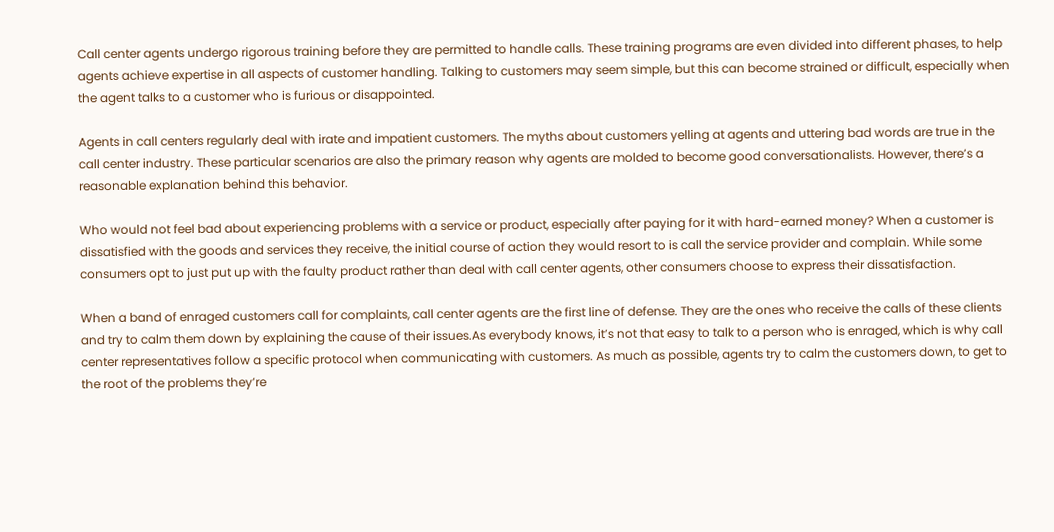Call center agents undergo rigorous training before they are permitted to handle calls. These training programs are even divided into different phases, to help agents achieve expertise in all aspects of customer handling. Talking to customers may seem simple, but this can become strained or difficult, especially when the agent talks to a customer who is furious or disappointed.

Agents in call centers regularly deal with irate and impatient customers. The myths about customers yelling at agents and uttering bad words are true in the call center industry. These particular scenarios are also the primary reason why agents are molded to become good conversationalists. However, there’s a reasonable explanation behind this behavior.

Who would not feel bad about experiencing problems with a service or product, especially after paying for it with hard-earned money? When a customer is dissatisfied with the goods and services they receive, the initial course of action they would resort to is call the service provider and complain. While some consumers opt to just put up with the faulty product rather than deal with call center agents, other consumers choose to express their dissatisfaction.

When a band of enraged customers call for complaints, call center agents are the first line of defense. They are the ones who receive the calls of these clients and try to calm them down by explaining the cause of their issues.As everybody knows, it’s not that easy to talk to a person who is enraged, which is why call center representatives follow a specific protocol when communicating with customers. As much as possible, agents try to calm the customers down, to get to the root of the problems they’re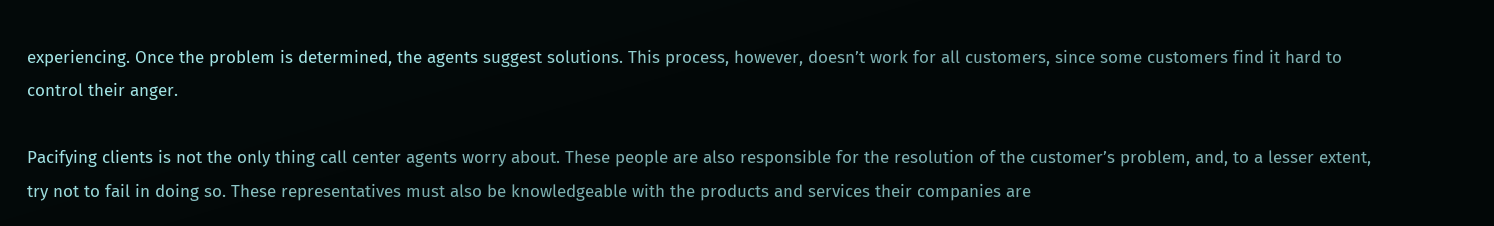experiencing. Once the problem is determined, the agents suggest solutions. This process, however, doesn’t work for all customers, since some customers find it hard to control their anger.

Pacifying clients is not the only thing call center agents worry about. These people are also responsible for the resolution of the customer’s problem, and, to a lesser extent, try not to fail in doing so. These representatives must also be knowledgeable with the products and services their companies are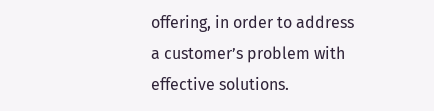offering, in order to address a customer’s problem with effective solutions.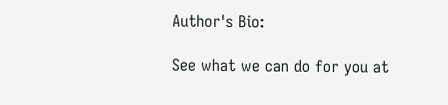Author's Bio:

See what we can do for you at